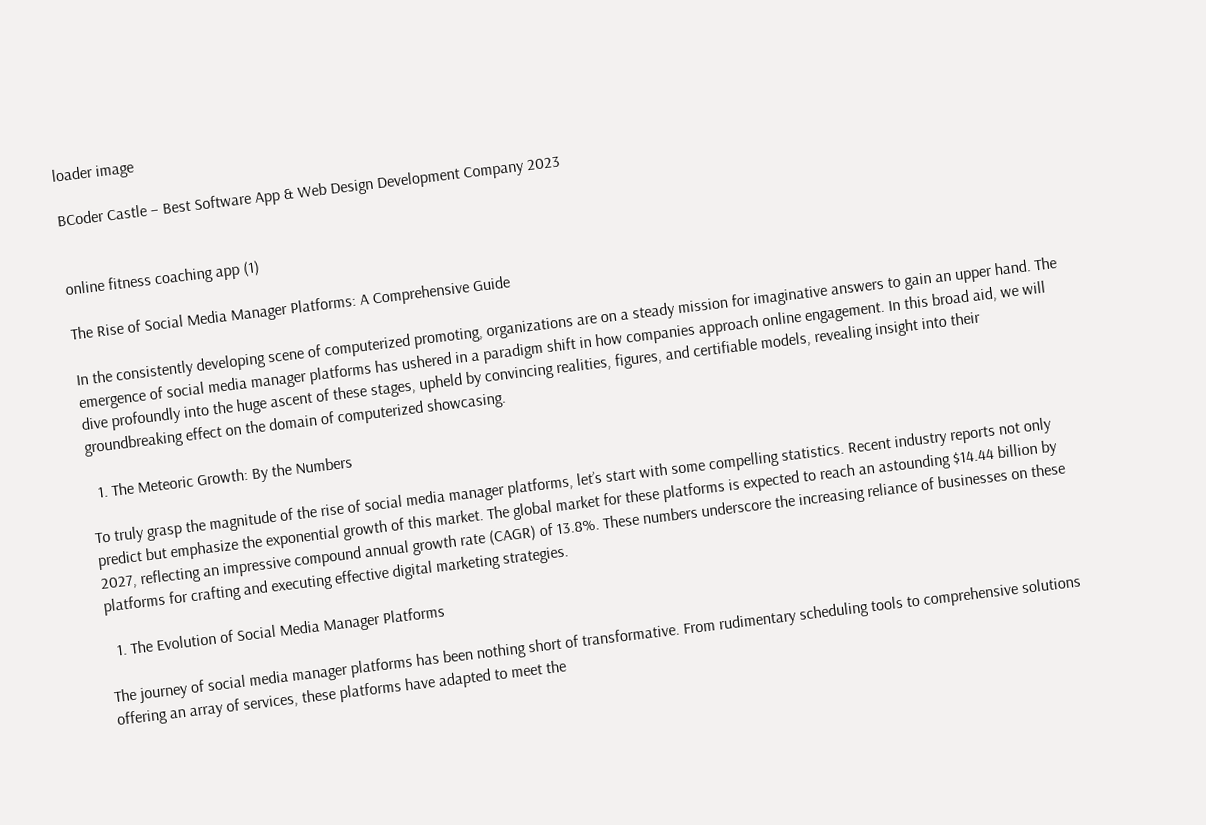loader image

BCoder Castle – Best Software App & Web Design Development Company 2023


online fitness coaching app (1)

The Rise of Social Media Manager Platforms: A Comprehensive Guide

In the consistently developing scene of computerized promoting, organizations are on a steady mission for imaginative answers to gain an upper hand. The emergence of social media manager platforms has ushered in a paradigm shift in how companies approach online engagement. In this broad aid, we will dive profoundly into the huge ascent of these stages, upheld by convincing realities, figures, and certifiable models, revealing insight into their groundbreaking effect on the domain of computerized showcasing.

  1. The Meteoric Growth: By the Numbers

To truly grasp the magnitude of the rise of social media manager platforms, let’s start with some compelling statistics. Recent industry reports not only predict but emphasize the exponential growth of this market. The global market for these platforms is expected to reach an astounding $14.44 billion by 2027, reflecting an impressive compound annual growth rate (CAGR) of 13.8%. These numbers underscore the increasing reliance of businesses on these platforms for crafting and executing effective digital marketing strategies.

  1. The Evolution of Social Media Manager Platforms

The journey of social media manager platforms has been nothing short of transformative. From rudimentary scheduling tools to comprehensive solutions offering an array of services, these platforms have adapted to meet the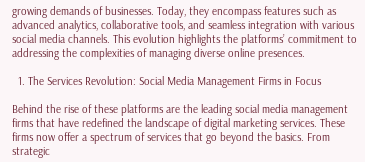growing demands of businesses. Today, they encompass features such as advanced analytics, collaborative tools, and seamless integration with various social media channels. This evolution highlights the platforms’ commitment to addressing the complexities of managing diverse online presences.

  1. The Services Revolution: Social Media Management Firms in Focus

Behind the rise of these platforms are the leading social media management firms that have redefined the landscape of digital marketing services. These firms now offer a spectrum of services that go beyond the basics. From strategic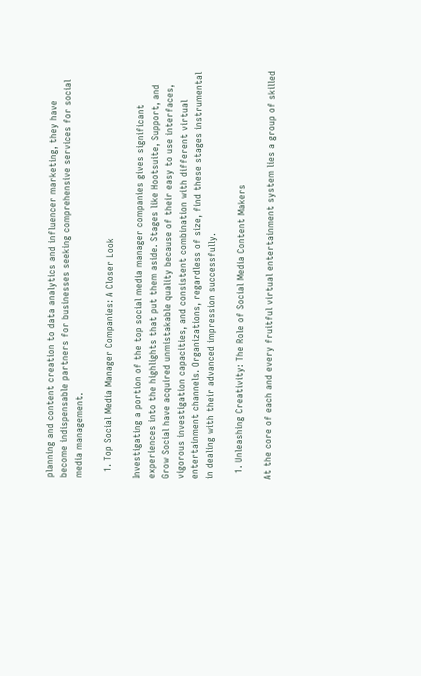planning and content creation to data analytics and influencer marketing, they have become indispensable partners for businesses seeking comprehensive services for social media management.

  1. Top Social Media Manager Companies: A Closer Look

Investigating a portion of the top social media manager companies gives significant experiences into the highlights that put them aside. Stages like Hootsuite, Support, and Grow Social have acquired unmistakable quality because of their easy to use interfaces, vigorous investigation capacities, and consistent combination with different virtual entertainment channels. Organizations, regardless of size, find these stages instrumental in dealing with their advanced impression successfully.

  1. Unleashing Creativity: The Role of Social Media Content Makers

At the core of each and every fruitful virtual entertainment system lies a group of skilled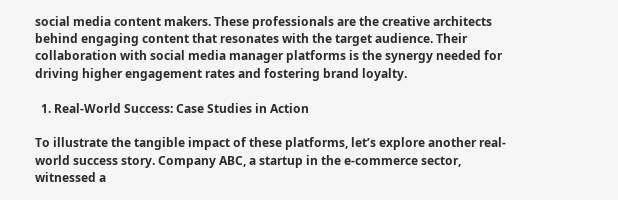social media content makers. These professionals are the creative architects behind engaging content that resonates with the target audience. Their collaboration with social media manager platforms is the synergy needed for driving higher engagement rates and fostering brand loyalty.

  1. Real-World Success: Case Studies in Action

To illustrate the tangible impact of these platforms, let’s explore another real-world success story. Company ABC, a startup in the e-commerce sector, witnessed a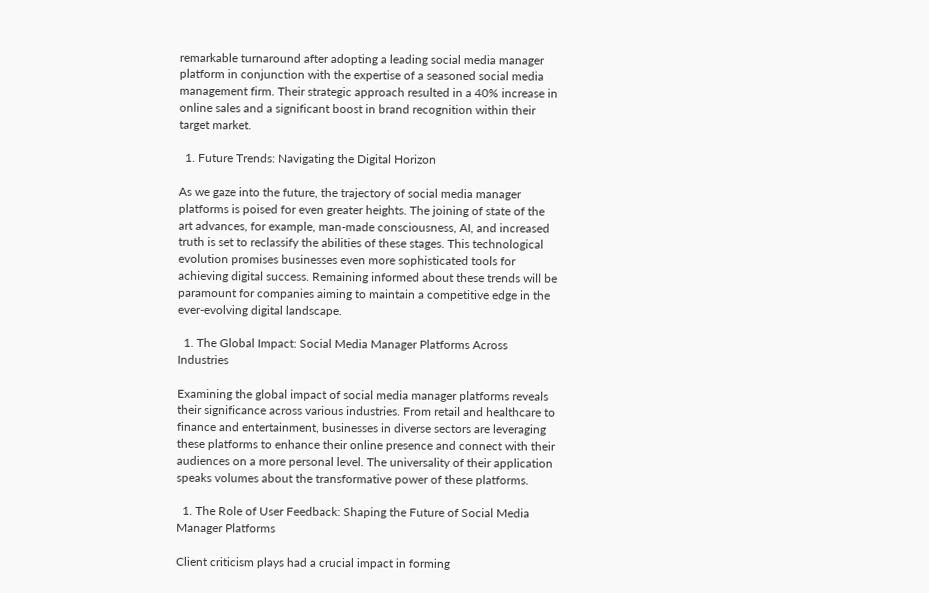remarkable turnaround after adopting a leading social media manager platform in conjunction with the expertise of a seasoned social media management firm. Their strategic approach resulted in a 40% increase in online sales and a significant boost in brand recognition within their target market.

  1. Future Trends: Navigating the Digital Horizon

As we gaze into the future, the trajectory of social media manager platforms is poised for even greater heights. The joining of state of the art advances, for example, man-made consciousness, AI, and increased truth is set to reclassify the abilities of these stages. This technological evolution promises businesses even more sophisticated tools for achieving digital success. Remaining informed about these trends will be paramount for companies aiming to maintain a competitive edge in the ever-evolving digital landscape.

  1. The Global Impact: Social Media Manager Platforms Across Industries

Examining the global impact of social media manager platforms reveals their significance across various industries. From retail and healthcare to finance and entertainment, businesses in diverse sectors are leveraging these platforms to enhance their online presence and connect with their audiences on a more personal level. The universality of their application speaks volumes about the transformative power of these platforms.

  1. The Role of User Feedback: Shaping the Future of Social Media Manager Platforms

Client criticism plays had a crucial impact in forming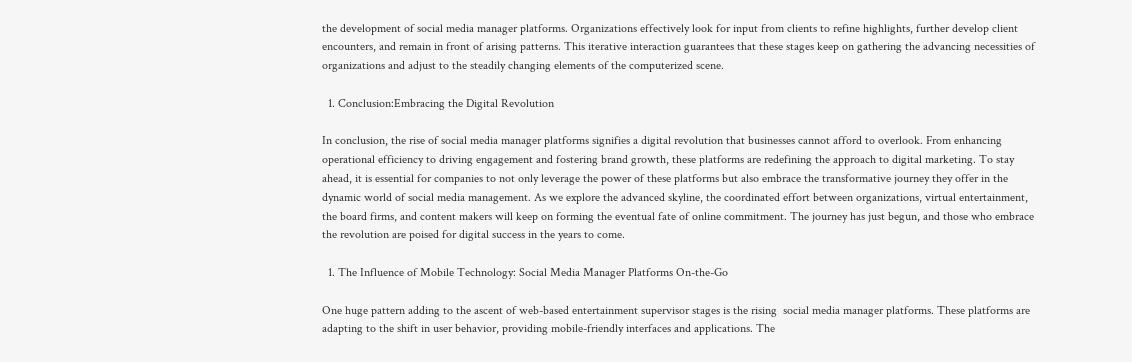the development of social media manager platforms. Organizations effectively look for input from clients to refine highlights, further develop client encounters, and remain in front of arising patterns. This iterative interaction guarantees that these stages keep on gathering the advancing necessities of organizations and adjust to the steadily changing elements of the computerized scene.

  1. Conclusion:Embracing the Digital Revolution

In conclusion, the rise of social media manager platforms signifies a digital revolution that businesses cannot afford to overlook. From enhancing operational efficiency to driving engagement and fostering brand growth, these platforms are redefining the approach to digital marketing. To stay ahead, it is essential for companies to not only leverage the power of these platforms but also embrace the transformative journey they offer in the dynamic world of social media management. As we explore the advanced skyline, the coordinated effort between organizations, virtual entertainment, the board firms, and content makers will keep on forming the eventual fate of online commitment. The journey has just begun, and those who embrace the revolution are poised for digital success in the years to come.

  1. The Influence of Mobile Technology: Social Media Manager Platforms On-the-Go

One huge pattern adding to the ascent of web-based entertainment supervisor stages is the rising  social media manager platforms. These platforms are adapting to the shift in user behavior, providing mobile-friendly interfaces and applications. The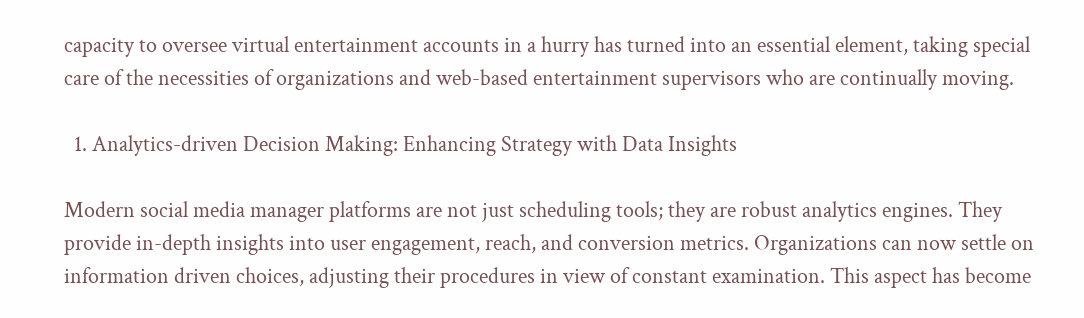capacity to oversee virtual entertainment accounts in a hurry has turned into an essential element, taking special care of the necessities of organizations and web-based entertainment supervisors who are continually moving.

  1. Analytics-driven Decision Making: Enhancing Strategy with Data Insights

Modern social media manager platforms are not just scheduling tools; they are robust analytics engines. They provide in-depth insights into user engagement, reach, and conversion metrics. Organizations can now settle on information driven choices, adjusting their procedures in view of constant examination. This aspect has become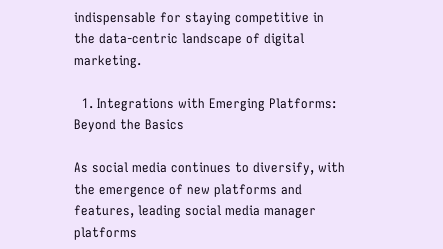indispensable for staying competitive in the data-centric landscape of digital marketing.

  1. Integrations with Emerging Platforms: Beyond the Basics

As social media continues to diversify, with the emergence of new platforms and features, leading social media manager platforms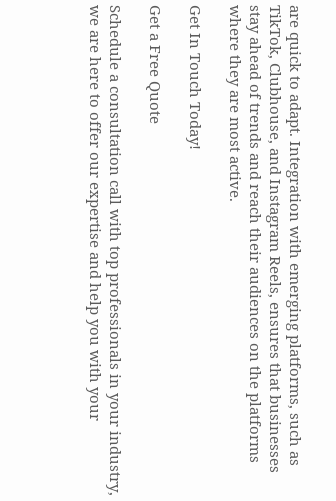are quick to adapt. Integration with emerging platforms, such as TikTok, Clubhouse, and Instagram Reels, ensures that businesses stay ahead of trends and reach their audiences on the platforms where they are most active.

Get In Touch Today!

Get a Free Quote

Schedule a consultation call with top professionals in your industry, we are here to offer our expertise and help you with your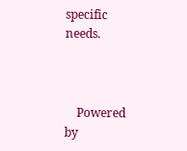specific needs.



    Powered by